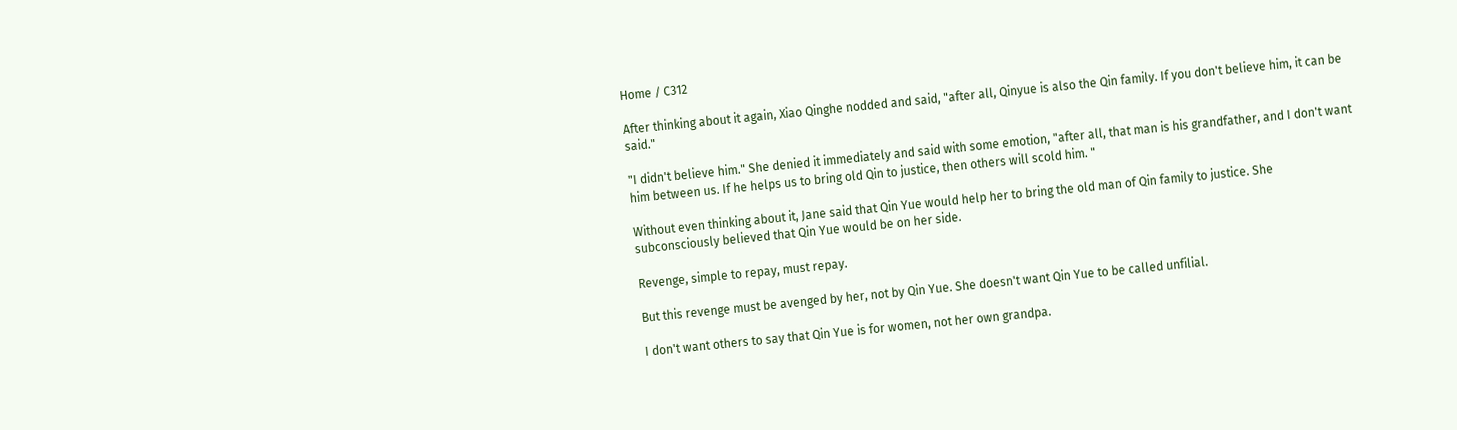Home / C312

After thinking about it again, Xiao Qinghe nodded and said, "after all, Qinyue is also the Qin family. If you don't believe him, it can be said."

"I didn't believe him." She denied it immediately and said with some emotion, "after all, that man is his grandfather, and I don't want him between us. If he helps us to bring old Qin to justice, then others will scold him. "

Without even thinking about it, Jane said that Qin Yue would help her to bring the old man of Qin family to justice. She subconsciously believed that Qin Yue would be on her side.

Revenge, simple to repay, must repay.

But this revenge must be avenged by her, not by Qin Yue. She doesn't want Qin Yue to be called unfilial.

I don't want others to say that Qin Yue is for women, not her own grandpa.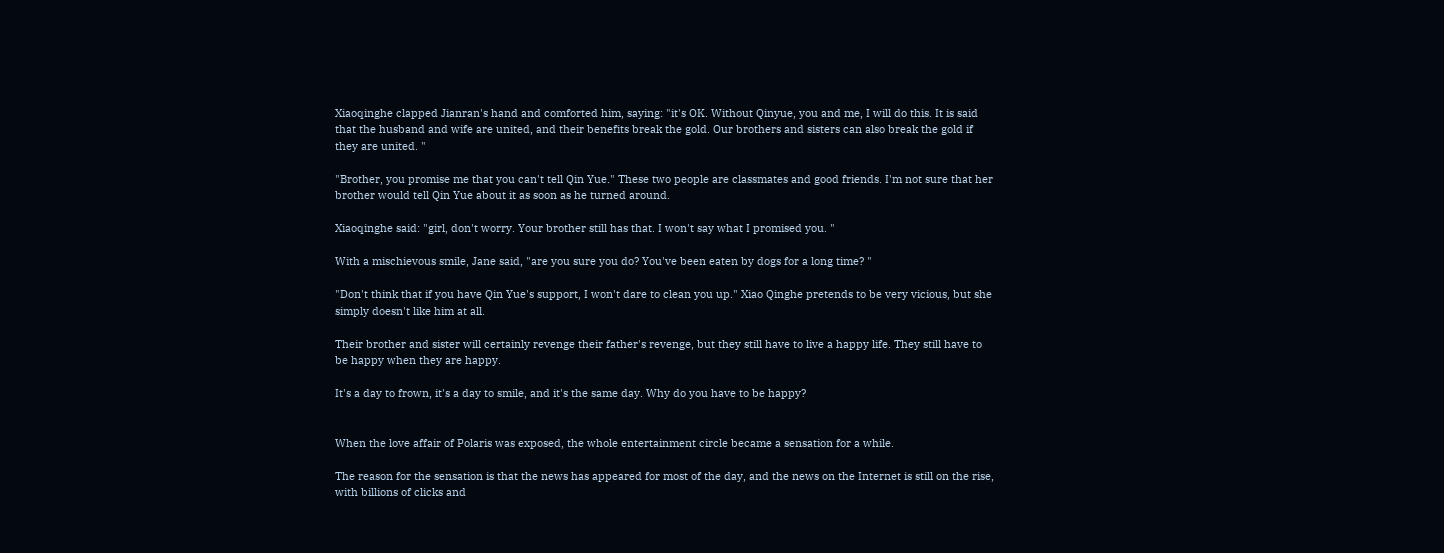Xiaoqinghe clapped Jianran's hand and comforted him, saying: "it's OK. Without Qinyue, you and me, I will do this. It is said that the husband and wife are united, and their benefits break the gold. Our brothers and sisters can also break the gold if they are united. "

"Brother, you promise me that you can't tell Qin Yue." These two people are classmates and good friends. I'm not sure that her brother would tell Qin Yue about it as soon as he turned around.

Xiaoqinghe said: "girl, don't worry. Your brother still has that. I won't say what I promised you. "

With a mischievous smile, Jane said, "are you sure you do? You've been eaten by dogs for a long time? "

"Don't think that if you have Qin Yue's support, I won't dare to clean you up." Xiao Qinghe pretends to be very vicious, but she simply doesn't like him at all.

Their brother and sister will certainly revenge their father's revenge, but they still have to live a happy life. They still have to be happy when they are happy.

It's a day to frown, it's a day to smile, and it's the same day. Why do you have to be happy?


When the love affair of Polaris was exposed, the whole entertainment circle became a sensation for a while.

The reason for the sensation is that the news has appeared for most of the day, and the news on the Internet is still on the rise, with billions of clicks and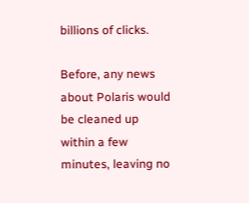billions of clicks.

Before, any news about Polaris would be cleaned up within a few minutes, leaving no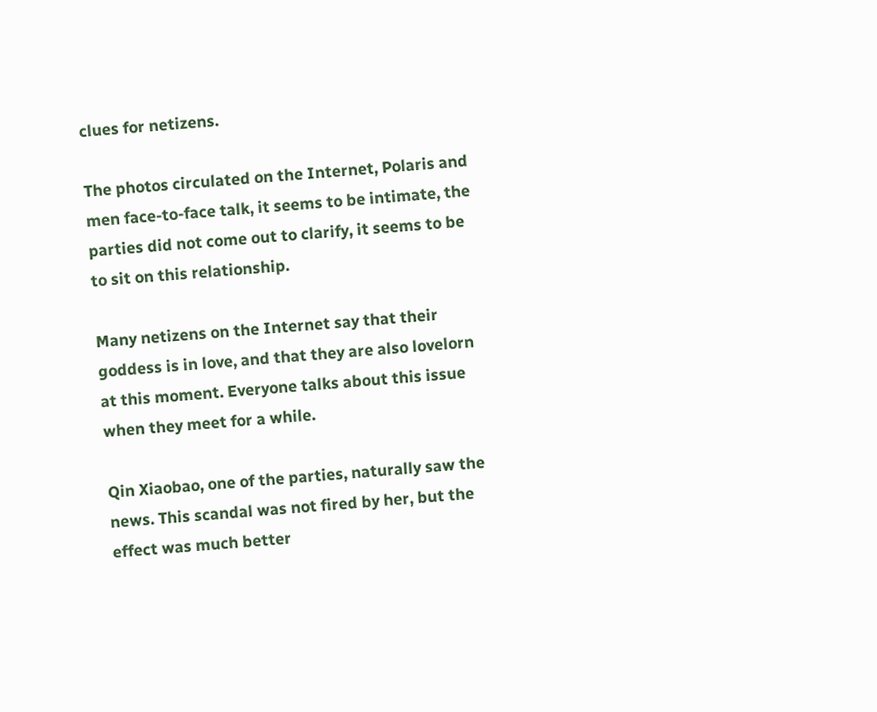clues for netizens.

The photos circulated on the Internet, Polaris and men face-to-face talk, it seems to be intimate, the parties did not come out to clarify, it seems to be to sit on this relationship.

Many netizens on the Internet say that their goddess is in love, and that they are also lovelorn at this moment. Everyone talks about this issue when they meet for a while.

Qin Xiaobao, one of the parties, naturally saw the news. This scandal was not fired by her, but the effect was much better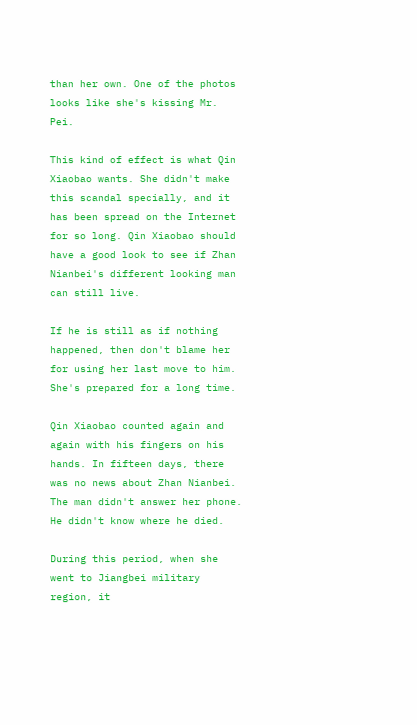than her own. One of the photos looks like she's kissing Mr. Pei.

This kind of effect is what Qin Xiaobao wants. She didn't make this scandal specially, and it has been spread on the Internet for so long. Qin Xiaobao should have a good look to see if Zhan Nianbei's different looking man can still live.

If he is still as if nothing happened, then don't blame her for using her last move to him. She's prepared for a long time.

Qin Xiaobao counted again and again with his fingers on his hands. In fifteen days, there was no news about Zhan Nianbei. The man didn't answer her phone. He didn't know where he died.

During this period, when she went to Jiangbei military region, it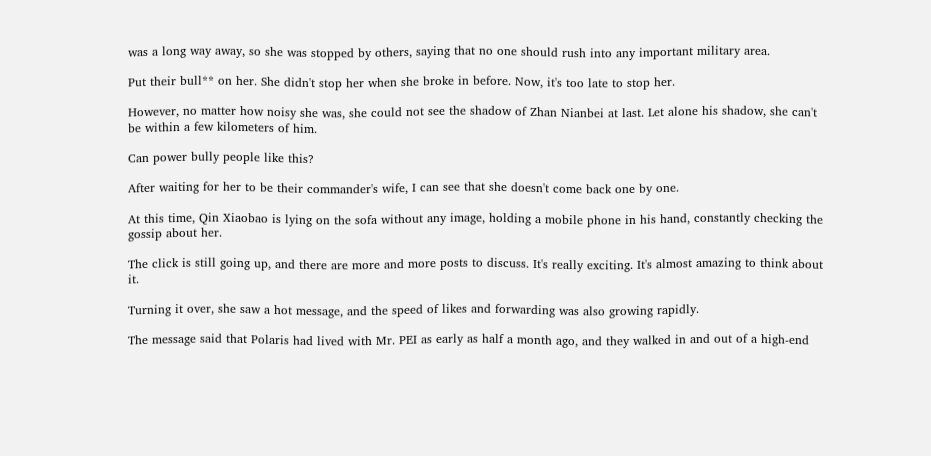was a long way away, so she was stopped by others, saying that no one should rush into any important military area.

Put their bull** on her. She didn't stop her when she broke in before. Now, it's too late to stop her.

However, no matter how noisy she was, she could not see the shadow of Zhan Nianbei at last. Let alone his shadow, she can't be within a few kilometers of him.

Can power bully people like this?

After waiting for her to be their commander's wife, I can see that she doesn't come back one by one.

At this time, Qin Xiaobao is lying on the sofa without any image, holding a mobile phone in his hand, constantly checking the gossip about her.

The click is still going up, and there are more and more posts to discuss. It's really exciting. It's almost amazing to think about it.

Turning it over, she saw a hot message, and the speed of likes and forwarding was also growing rapidly.

The message said that Polaris had lived with Mr. PEI as early as half a month ago, and they walked in and out of a high-end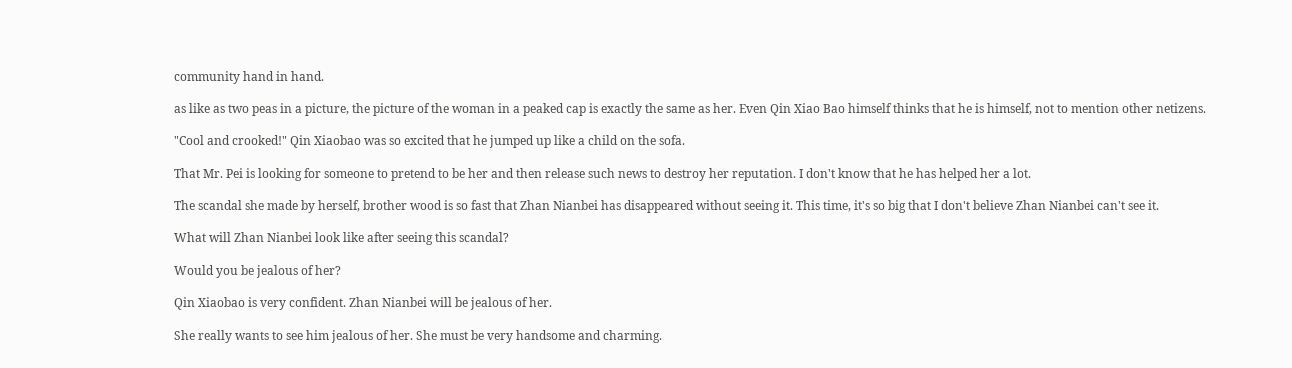community hand in hand.

as like as two peas in a picture, the picture of the woman in a peaked cap is exactly the same as her. Even Qin Xiao Bao himself thinks that he is himself, not to mention other netizens.

"Cool and crooked!" Qin Xiaobao was so excited that he jumped up like a child on the sofa.

That Mr. Pei is looking for someone to pretend to be her and then release such news to destroy her reputation. I don't know that he has helped her a lot.

The scandal she made by herself, brother wood is so fast that Zhan Nianbei has disappeared without seeing it. This time, it's so big that I don't believe Zhan Nianbei can't see it.

What will Zhan Nianbei look like after seeing this scandal?

Would you be jealous of her?

Qin Xiaobao is very confident. Zhan Nianbei will be jealous of her.

She really wants to see him jealous of her. She must be very handsome and charming.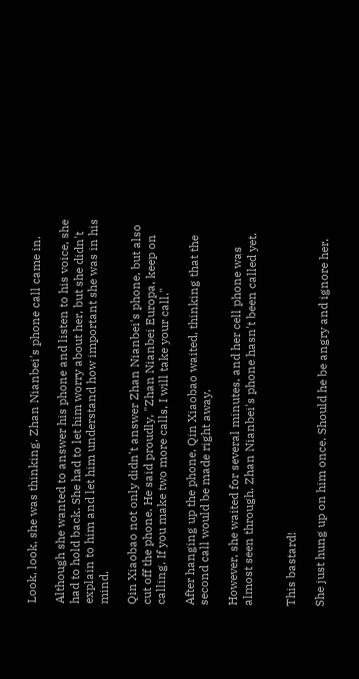Look, look, she was thinking. Zhan Nianbei's phone call came in.

Although she wanted to answer his phone and listen to his voice, she had to hold back. She had to let him worry about her, but she didn't explain to him and let him understand how important she was in his mind.

Qin Xiaobao not only didn't answer Zhan Nianbei's phone, but also cut off the phone. He said proudly, "Zhan Nianbei Europa, keep on calling. If you make two more calls, I will take your call."

After hanging up the phone, Qin Xiaobao waited, thinking that the second call would be made right away.

However, she waited for several minutes, and her cell phone was almost seen through. Zhan Nianbei's phone hasn't been called yet.


This bastard!

She just hung up on him once. Should he be angry and ignore her.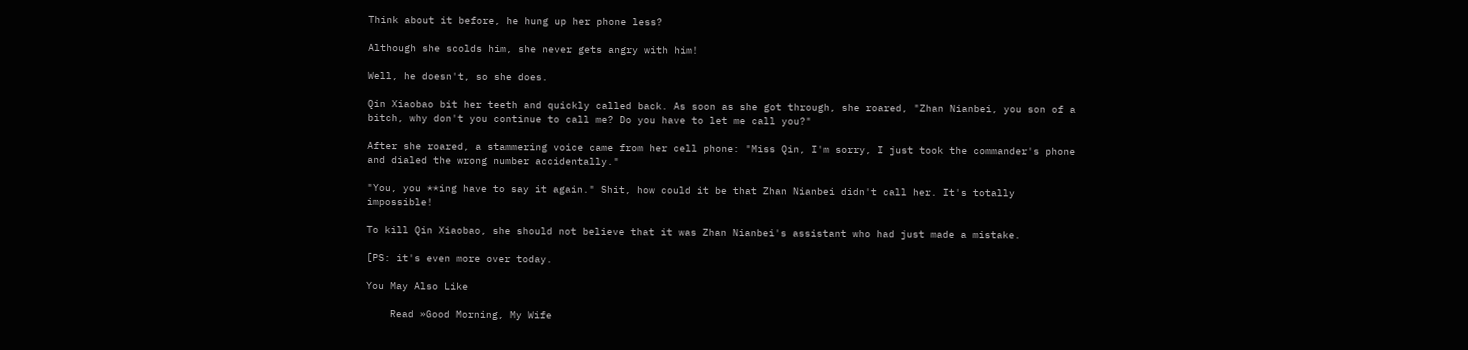Think about it before, he hung up her phone less?

Although she scolds him, she never gets angry with him!

Well, he doesn't, so she does.

Qin Xiaobao bit her teeth and quickly called back. As soon as she got through, she roared, "Zhan Nianbei, you son of a bitch, why don't you continue to call me? Do you have to let me call you?"

After she roared, a stammering voice came from her cell phone: "Miss Qin, I'm sorry, I just took the commander's phone and dialed the wrong number accidentally."

"You, you **ing have to say it again." Shit, how could it be that Zhan Nianbei didn't call her. It's totally impossible!

To kill Qin Xiaobao, she should not believe that it was Zhan Nianbei's assistant who had just made a mistake.

[PS: it's even more over today.

You May Also Like

    Read »Good Morning, My Wife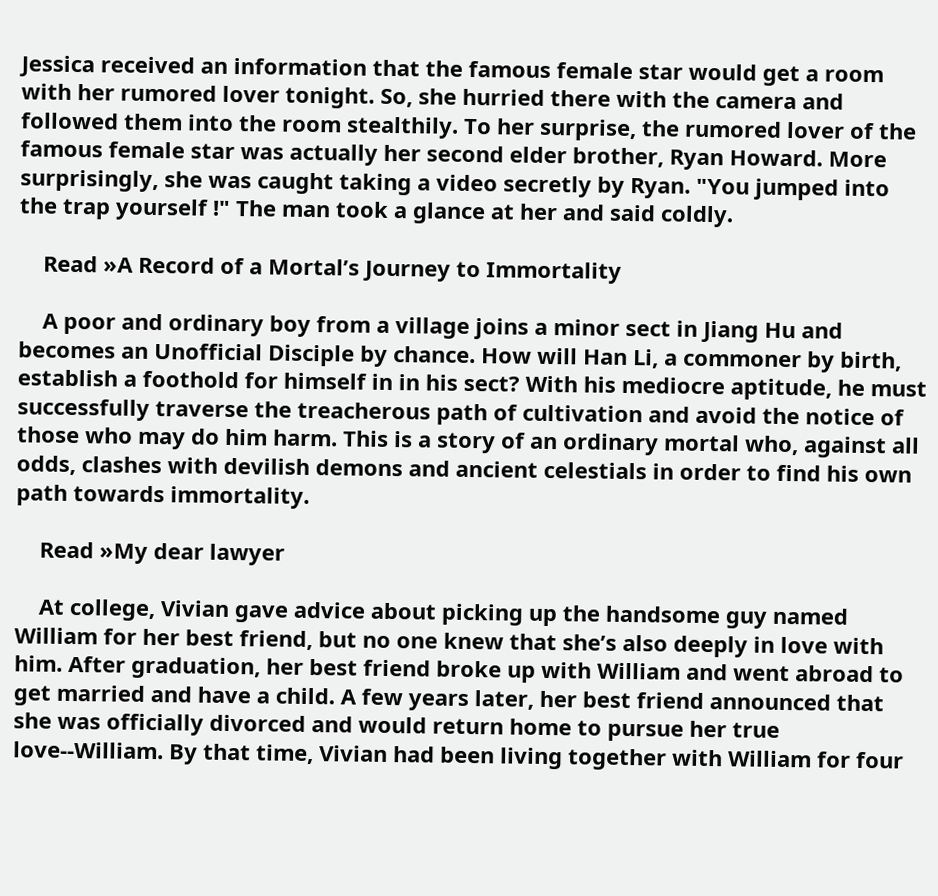Jessica received an information that the famous female star would get a room with her rumored lover tonight. So, she hurried there with the camera and followed them into the room stealthily. To her surprise, the rumored lover of the famous female star was actually her second elder brother, Ryan Howard. More surprisingly, she was caught taking a video secretly by Ryan. "You jumped into the trap yourself !" The man took a glance at her and said coldly.

    Read »A Record of a Mortal’s Journey to Immortality

    A poor and ordinary boy from a village joins a minor sect in Jiang Hu and becomes an Unofficial Disciple by chance. How will Han Li, a commoner by birth, establish a foothold for himself in in his sect? With his mediocre aptitude, he must successfully traverse the treacherous path of cultivation and avoid the notice of those who may do him harm. This is a story of an ordinary mortal who, against all odds, clashes with devilish demons and ancient celestials in order to find his own path towards immortality.

    Read »My dear lawyer

    At college, Vivian gave advice about picking up the handsome guy named William for her best friend, but no one knew that she’s also deeply in love with him. After graduation, her best friend broke up with William and went abroad to get married and have a child. A few years later, her best friend announced that she was officially divorced and would return home to pursue her true love--William. By that time, Vivian had been living together with William for four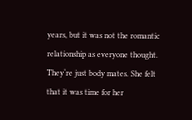years, but it was not the romantic relationship as everyone thought. They‘re just body mates. She felt that it was time for her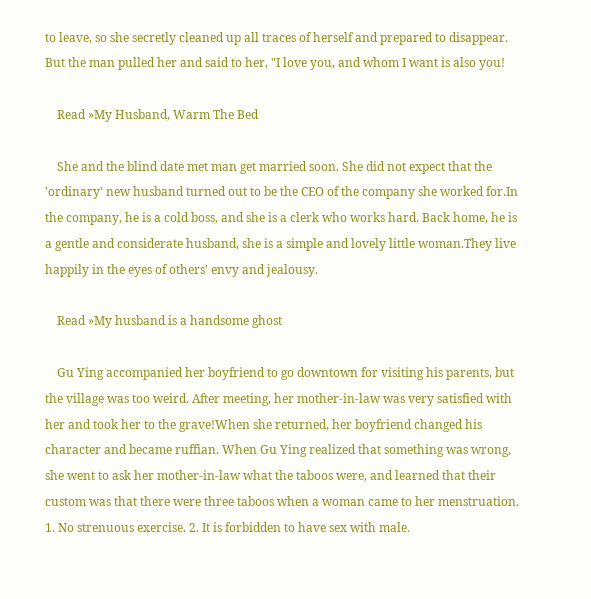to leave, so she secretly cleaned up all traces of herself and prepared to disappear. But the man pulled her and said to her, "I love you, and whom I want is also you!

    Read »My Husband, Warm The Bed

    She and the blind date met man get married soon. She did not expect that the 'ordinary' new husband turned out to be the CEO of the company she worked for.In the company, he is a cold boss, and she is a clerk who works hard. Back home, he is a gentle and considerate husband, she is a simple and lovely little woman.They live happily in the eyes of others' envy and jealousy.

    Read »My husband is a handsome ghost

    Gu Ying accompanied her boyfriend to go downtown for visiting his parents, but the village was too weird. After meeting, her mother-in-law was very satisfied with her and took her to the grave!When she returned, her boyfriend changed his character and became ruffian. When Gu Ying realized that something was wrong, she went to ask her mother-in-law what the taboos were, and learned that their custom was that there were three taboos when a woman came to her menstruation. 1. No strenuous exercise. 2. It is forbidden to have sex with male.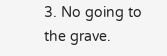3. No going to the grave.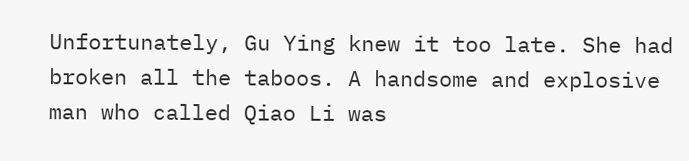Unfortunately, Gu Ying knew it too late. She had broken all the taboos. A handsome and explosive man who called Qiao Li was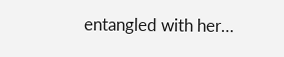entangled with her…